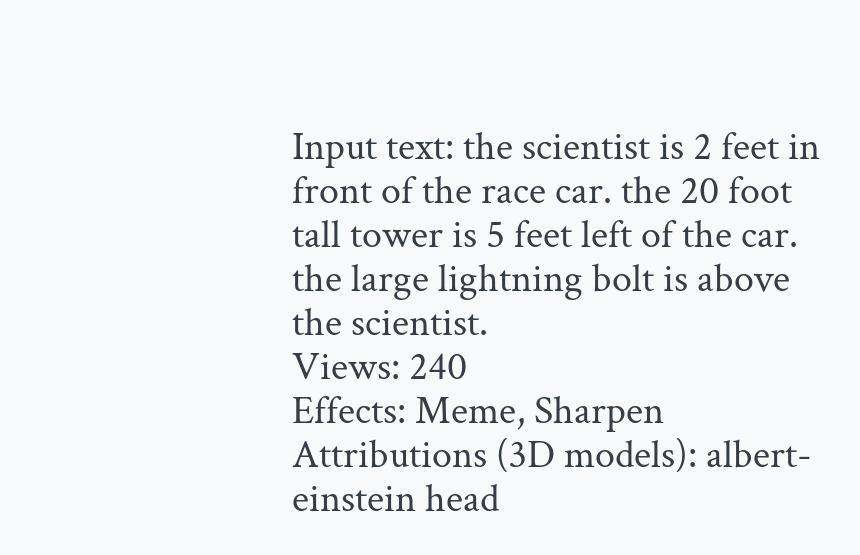Input text: the scientist is 2 feet in front of the race car. the 20 foot tall tower is 5 feet left of the car. the large lightning bolt is above the scientist.
Views: 240
Effects: Meme, Sharpen
Attributions (3D models): albert-einstein head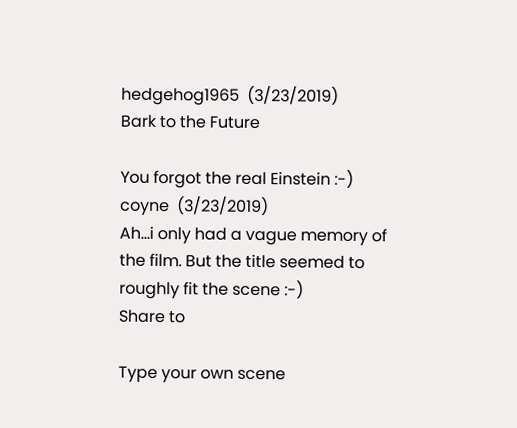hedgehog1965  (3/23/2019)
Bark to the Future

You forgot the real Einstein :-)
coyne  (3/23/2019)
Ah...i only had a vague memory of the film. But the title seemed to roughly fit the scene :-)
Share to

Type your own scene